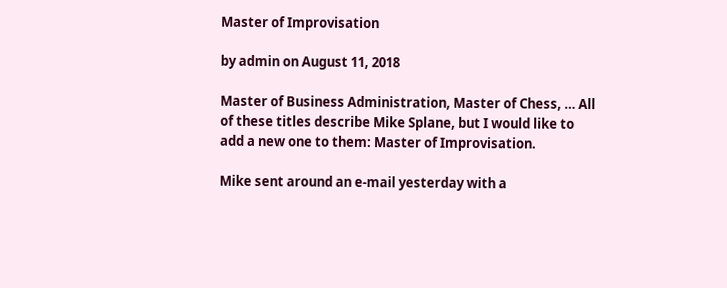Master of Improvisation

by admin on August 11, 2018

Master of Business Administration, Master of Chess, … All of these titles describe Mike Splane, but I would like to add a new one to them: Master of Improvisation.

Mike sent around an e-mail yesterday with a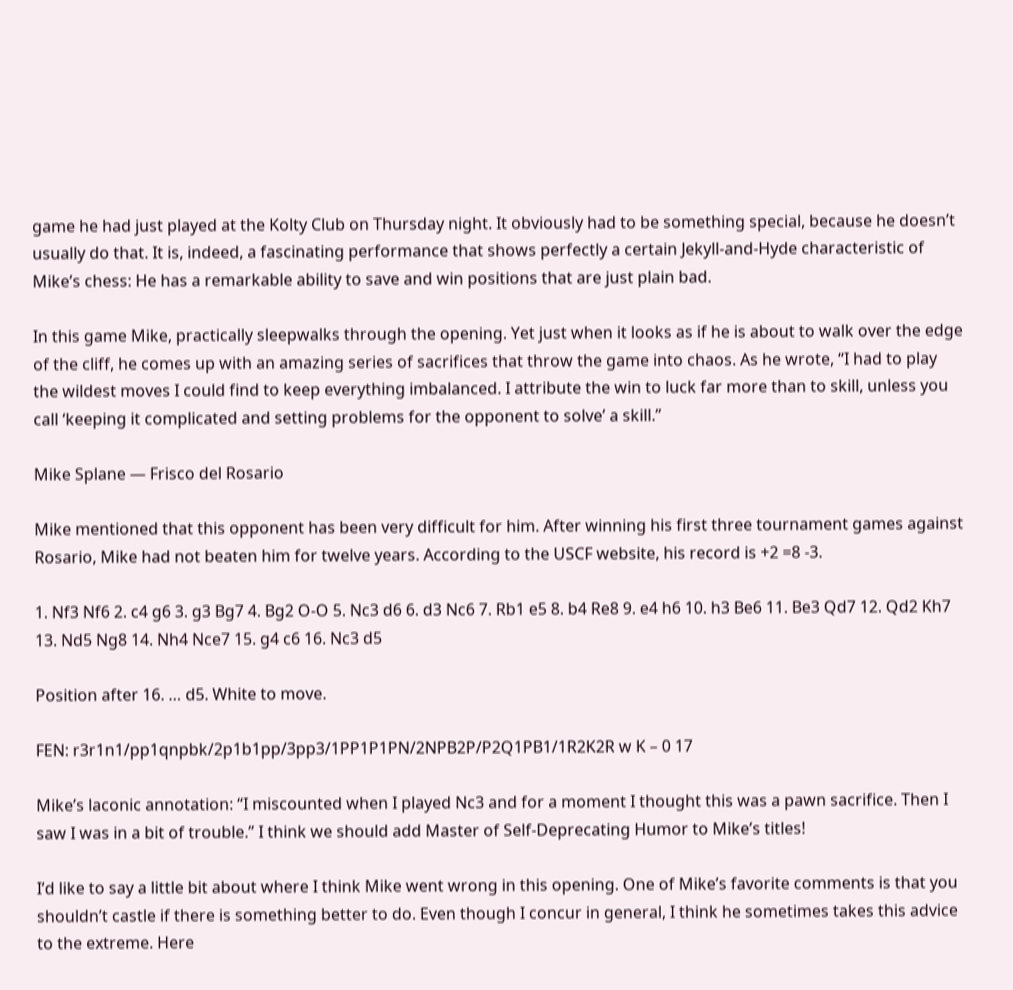game he had just played at the Kolty Club on Thursday night. It obviously had to be something special, because he doesn’t usually do that. It is, indeed, a fascinating performance that shows perfectly a certain Jekyll-and-Hyde characteristic of Mike’s chess: He has a remarkable ability to save and win positions that are just plain bad.

In this game Mike, practically sleepwalks through the opening. Yet just when it looks as if he is about to walk over the edge of the cliff, he comes up with an amazing series of sacrifices that throw the game into chaos. As he wrote, “I had to play the wildest moves I could find to keep everything imbalanced. I attribute the win to luck far more than to skill, unless you call ‘keeping it complicated and setting problems for the opponent to solve’ a skill.”

Mike Splane — Frisco del Rosario

Mike mentioned that this opponent has been very difficult for him. After winning his first three tournament games against Rosario, Mike had not beaten him for twelve years. According to the USCF website, his record is +2 =8 -3.

1. Nf3 Nf6 2. c4 g6 3. g3 Bg7 4. Bg2 O-O 5. Nc3 d6 6. d3 Nc6 7. Rb1 e5 8. b4 Re8 9. e4 h6 10. h3 Be6 11. Be3 Qd7 12. Qd2 Kh7 13. Nd5 Ng8 14. Nh4 Nce7 15. g4 c6 16. Nc3 d5

Position after 16. … d5. White to move.

FEN: r3r1n1/pp1qnpbk/2p1b1pp/3pp3/1PP1P1PN/2NPB2P/P2Q1PB1/1R2K2R w K – 0 17

Mike’s laconic annotation: “I miscounted when I played Nc3 and for a moment I thought this was a pawn sacrifice. Then I saw I was in a bit of trouble.” I think we should add Master of Self-Deprecating Humor to Mike’s titles!

I’d like to say a little bit about where I think Mike went wrong in this opening. One of Mike’s favorite comments is that you shouldn’t castle if there is something better to do. Even though I concur in general, I think he sometimes takes this advice to the extreme. Here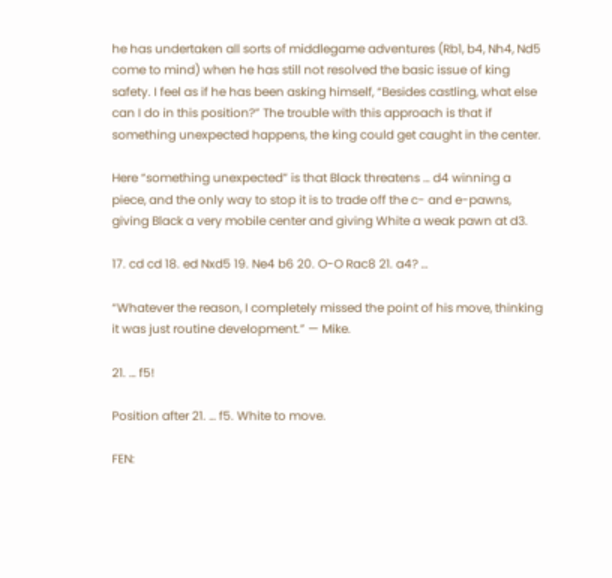he has undertaken all sorts of middlegame adventures (Rb1, b4, Nh4, Nd5 come to mind) when he has still not resolved the basic issue of king safety. I feel as if he has been asking himself, “Besides castling, what else can I do in this position?” The trouble with this approach is that if something unexpected happens, the king could get caught in the center.

Here “something unexpected” is that Black threatens … d4 winning a piece, and the only way to stop it is to trade off the c- and e-pawns, giving Black a very mobile center and giving White a weak pawn at d3.

17. cd cd 18. ed Nxd5 19. Ne4 b6 20. O-O Rac8 21. a4? …

“Whatever the reason, I completely missed the point of his move, thinking it was just routine development.” — Mike.

21. … f5!

Position after 21. … f5. White to move.

FEN: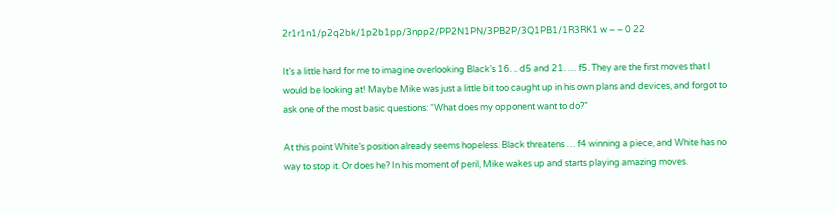2r1r1n1/p2q2bk/1p2b1pp/3npp2/PP2N1PN/3PB2P/3Q1PB1/1R3RK1 w – – 0 22

It’s a little hard for me to imagine overlooking Black’s 16. .. d5 and 21. … f5. They are the first moves that I would be looking at! Maybe Mike was just a little bit too caught up in his own plans and devices, and forgot to ask one of the most basic questions: “What does my opponent want to do?”

At this point White’s position already seems hopeless. Black threatens … f4 winning a piece, and White has no way to stop it. Or does he? In his moment of peril, Mike wakes up and starts playing amazing moves.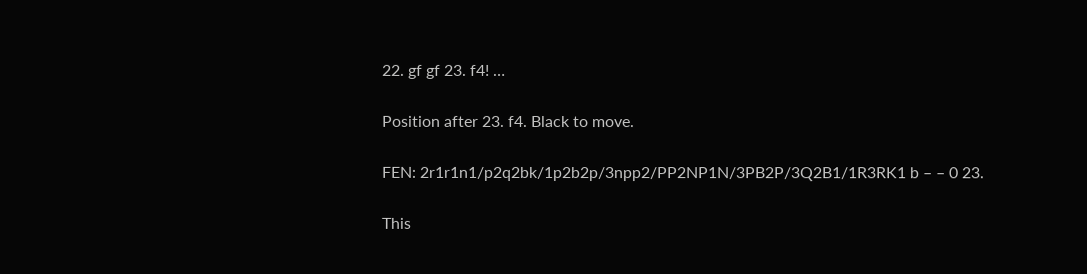22. gf gf 23. f4! …

Position after 23. f4. Black to move.

FEN: 2r1r1n1/p2q2bk/1p2b2p/3npp2/PP2NP1N/3PB2P/3Q2B1/1R3RK1 b – – 0 23.

This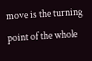move is the turning point of the whole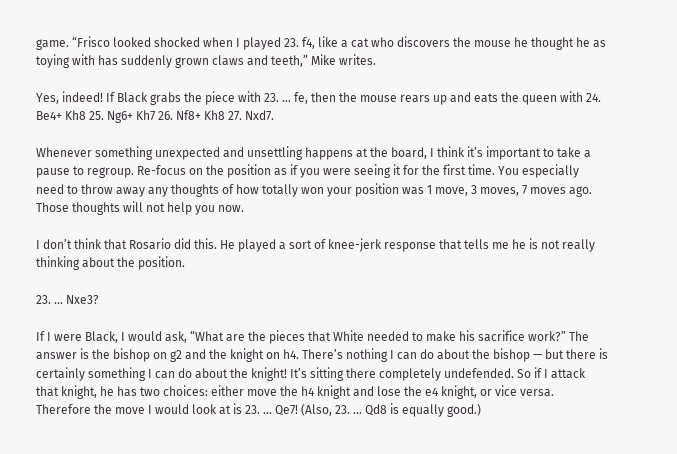game. “Frisco looked shocked when I played 23. f4, like a cat who discovers the mouse he thought he as toying with has suddenly grown claws and teeth,” Mike writes.

Yes, indeed! If Black grabs the piece with 23. … fe, then the mouse rears up and eats the queen with 24. Be4+ Kh8 25. Ng6+ Kh7 26. Nf8+ Kh8 27. Nxd7.

Whenever something unexpected and unsettling happens at the board, I think it’s important to take a pause to regroup. Re-focus on the position as if you were seeing it for the first time. You especially need to throw away any thoughts of how totally won your position was 1 move, 3 moves, 7 moves ago. Those thoughts will not help you now.

I don’t think that Rosario did this. He played a sort of knee-jerk response that tells me he is not really thinking about the position.

23. … Nxe3?

If I were Black, I would ask, “What are the pieces that White needed to make his sacrifice work?” The answer is the bishop on g2 and the knight on h4. There’s nothing I can do about the bishop — but there is certainly something I can do about the knight! It’s sitting there completely undefended. So if I attack that knight, he has two choices: either move the h4 knight and lose the e4 knight, or vice versa. Therefore the move I would look at is 23. … Qe7! (Also, 23. … Qd8 is equally good.)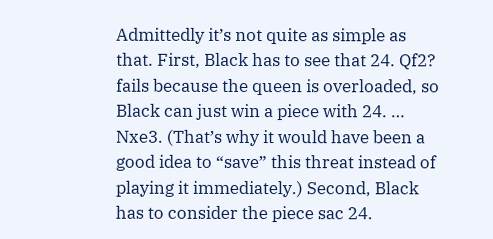Admittedly it’s not quite as simple as that. First, Black has to see that 24. Qf2? fails because the queen is overloaded, so Black can just win a piece with 24. … Nxe3. (That’s why it would have been a good idea to “save” this threat instead of playing it immediately.) Second, Black has to consider the piece sac 24.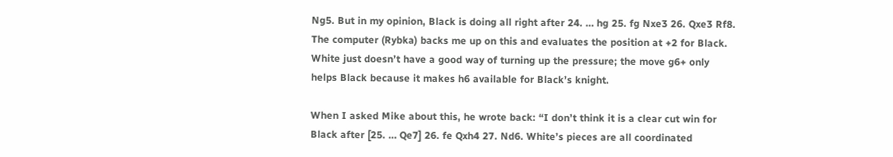Ng5. But in my opinion, Black is doing all right after 24. … hg 25. fg Nxe3 26. Qxe3 Rf8. The computer (Rybka) backs me up on this and evaluates the position at +2 for Black. White just doesn’t have a good way of turning up the pressure; the move g6+ only helps Black because it makes h6 available for Black’s knight.

When I asked Mike about this, he wrote back: “I don’t think it is a clear cut win for Black after [25. … Qe7] 26. fe Qxh4 27. Nd6. White’s pieces are all coordinated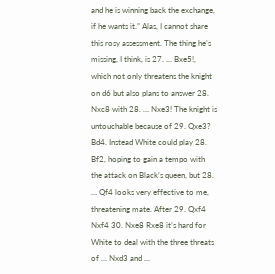and he is winning back the exchange, if he wants it.” Alas, I cannot share this rosy assessment. The thing he’s missing, I think, is 27. … Bxe5!, which not only threatens the knight on d6 but also plans to answer 28. Nxc8 with 28. … Nxe3! The knight is untouchable because of 29. Qxe3? Bd4. Instead White could play 28. Bf2, hoping to gain a tempo with the attack on Black’s queen, but 28. … Qf4 looks very effective to me, threatening mate. After 29. Qxf4 Nxf4 30. Nxe8 Rxe8 it’s hard for White to deal with the three threats of … Nxd3 and …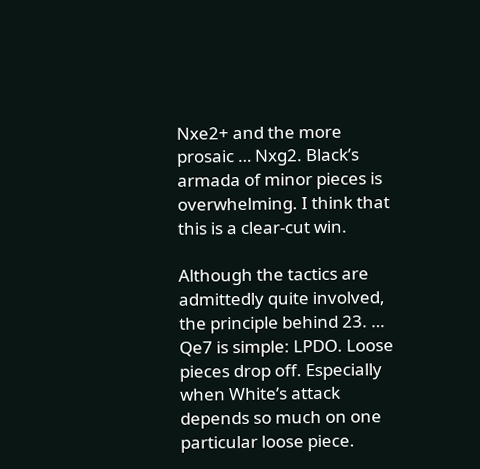Nxe2+ and the more prosaic … Nxg2. Black’s armada of minor pieces is overwhelming. I think that this is a clear-cut win.

Although the tactics are admittedly quite involved, the principle behind 23. … Qe7 is simple: LPDO. Loose pieces drop off. Especially when White’s attack depends so much on one particular loose piece.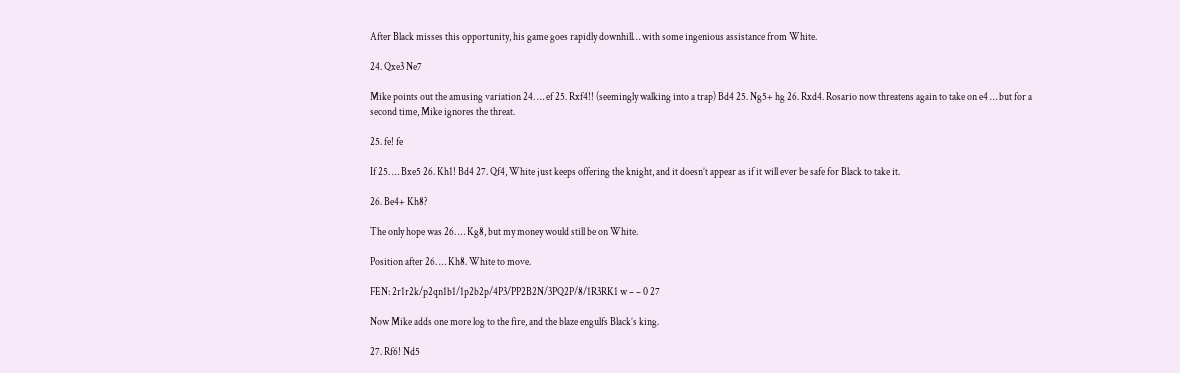After Black misses this opportunity, his game goes rapidly downhill… with some ingenious assistance from White.

24. Qxe3 Ne7

Mike points out the amusing variation 24. … ef 25. Rxf4!! (seemingly walking into a trap) Bd4 25. Ng5+ hg 26. Rxd4. Rosario now threatens again to take on e4 … but for a second time, Mike ignores the threat.

25. fe! fe

If 25. … Bxe5 26. Kh1! Bd4 27. Qf4, White just keeps offering the knight, and it doesn’t appear as if it will ever be safe for Black to take it.

26. Be4+ Kh8?

The only hope was 26. … Kg8, but my money would still be on White.

Position after 26. … Kh8. White to move.

FEN: 2r1r2k/p2qn1b1/1p2b2p/4P3/PP2B2N/3PQ2P/8/1R3RK1 w – – 0 27

Now Mike adds one more log to the fire, and the blaze engulfs Black’s king.

27. Rf6! Nd5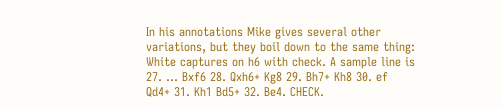In his annotations Mike gives several other variations, but they boil down to the same thing: White captures on h6 with check. A sample line is 27. … Bxf6 28. Qxh6+ Kg8 29. Bh7+ Kh8 30. ef Qd4+ 31. Kh1 Bd5+ 32. Be4. CHECK.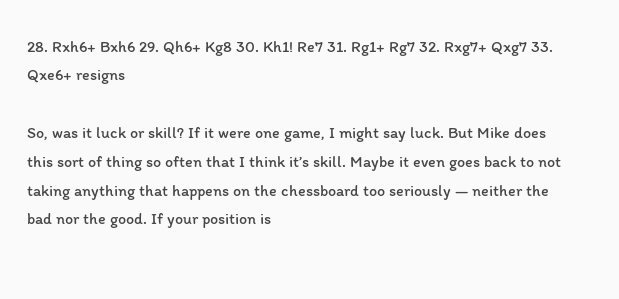28. Rxh6+ Bxh6 29. Qh6+ Kg8 30. Kh1! Re7 31. Rg1+ Rg7 32. Rxg7+ Qxg7 33. Qxe6+ resigns

So, was it luck or skill? If it were one game, I might say luck. But Mike does this sort of thing so often that I think it’s skill. Maybe it even goes back to not taking anything that happens on the chessboard too seriously — neither the bad nor the good. If your position is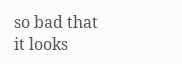so bad that it looks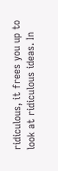ridiculous, it frees you up to look at ridiculous ideas. In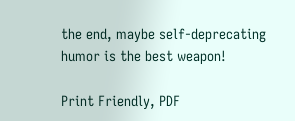the end, maybe self-deprecating humor is the best weapon!

Print Friendly, PDF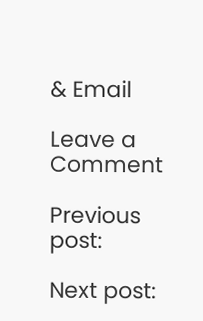& Email

Leave a Comment

Previous post:

Next post: